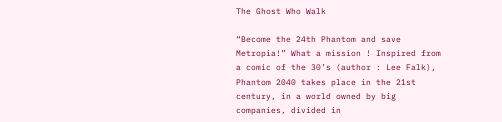The Ghost Who Walk

“Become the 24th Phantom and save Metropia!” What a mission ! Inspired from a comic of the 30’s (author : Lee Falk), Phantom 2040 takes place in the 21st century, in a world owned by big companies, divided in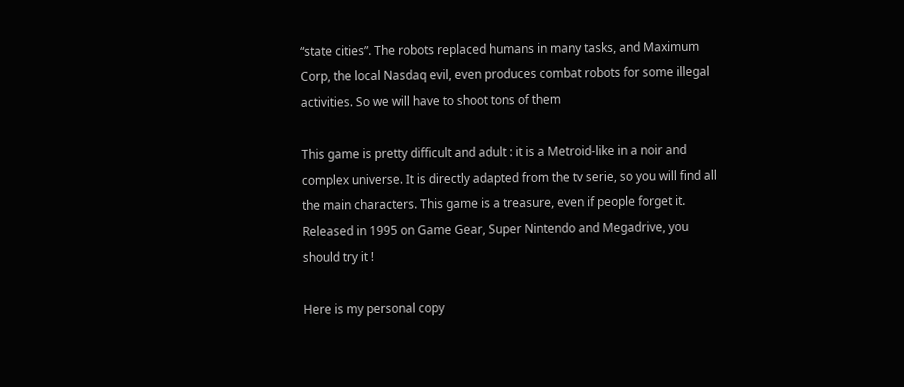“state cities”. The robots replaced humans in many tasks, and Maximum Corp, the local Nasdaq evil, even produces combat robots for some illegal activities. So we will have to shoot tons of them

This game is pretty difficult and adult : it is a Metroid-like in a noir and complex universe. It is directly adapted from the tv serie, so you will find all the main characters. This game is a treasure, even if people forget it. Released in 1995 on Game Gear, Super Nintendo and Megadrive, you should try it !

Here is my personal copy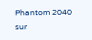Phantom 2040 sur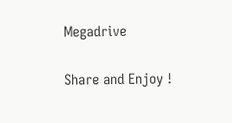Megadrive

Share and Enjoy !